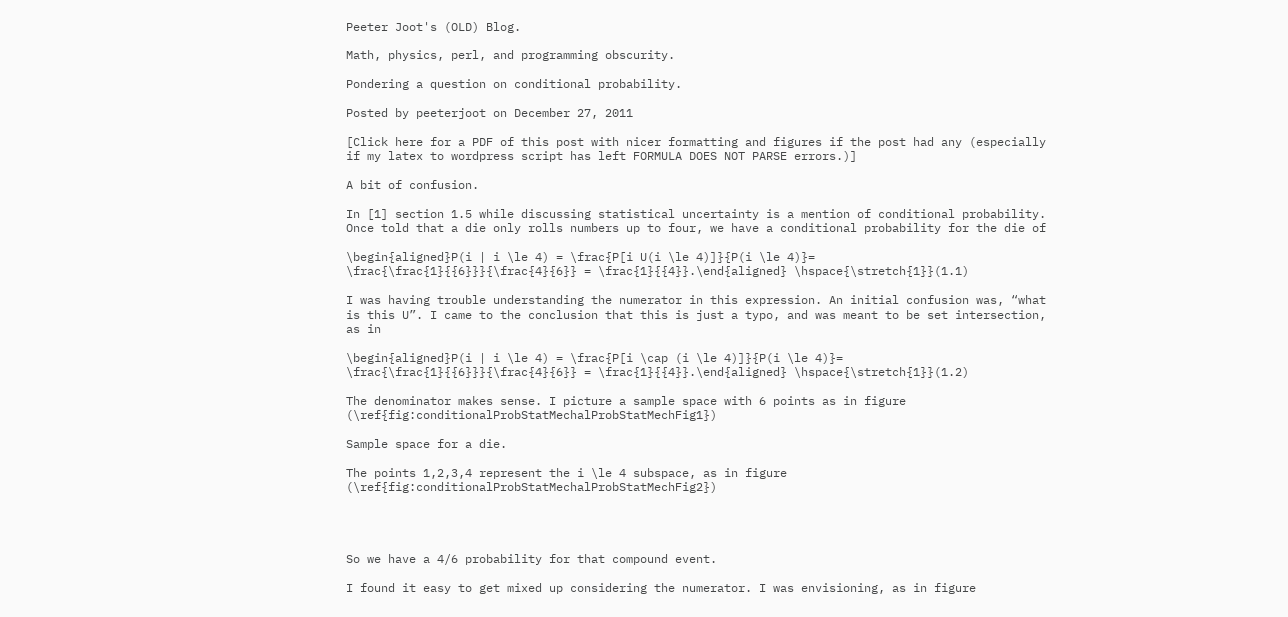Peeter Joot's (OLD) Blog.

Math, physics, perl, and programming obscurity.

Pondering a question on conditional probability.

Posted by peeterjoot on December 27, 2011

[Click here for a PDF of this post with nicer formatting and figures if the post had any (especially if my latex to wordpress script has left FORMULA DOES NOT PARSE errors.)]

A bit of confusion.

In [1] section 1.5 while discussing statistical uncertainty is a mention of conditional probability. Once told that a die only rolls numbers up to four, we have a conditional probability for the die of

\begin{aligned}P(i | i \le 4) = \frac{P[i U(i \le 4)]}{P(i \le 4)}= \frac{\frac{1}{{6}}}{\frac{4}{6}} = \frac{1}{{4}}.\end{aligned} \hspace{\stretch{1}}(1.1)

I was having trouble understanding the numerator in this expression. An initial confusion was, “what is this U”. I came to the conclusion that this is just a typo, and was meant to be set intersection, as in

\begin{aligned}P(i | i \le 4) = \frac{P[i \cap (i \le 4)]}{P(i \le 4)}= \frac{\frac{1}{{6}}}{\frac{4}{6}} = \frac{1}{{4}}.\end{aligned} \hspace{\stretch{1}}(1.2)

The denominator makes sense. I picture a sample space with 6 points as in figure (\ref{fig:conditionalProbStatMechalProbStatMechFig1})

Sample space for a die.

The points 1,2,3,4 represent the i \le 4 subspace, as in figure (\ref{fig:conditionalProbStatMechalProbStatMechFig2})




So we have a 4/6 probability for that compound event.

I found it easy to get mixed up considering the numerator. I was envisioning, as in figure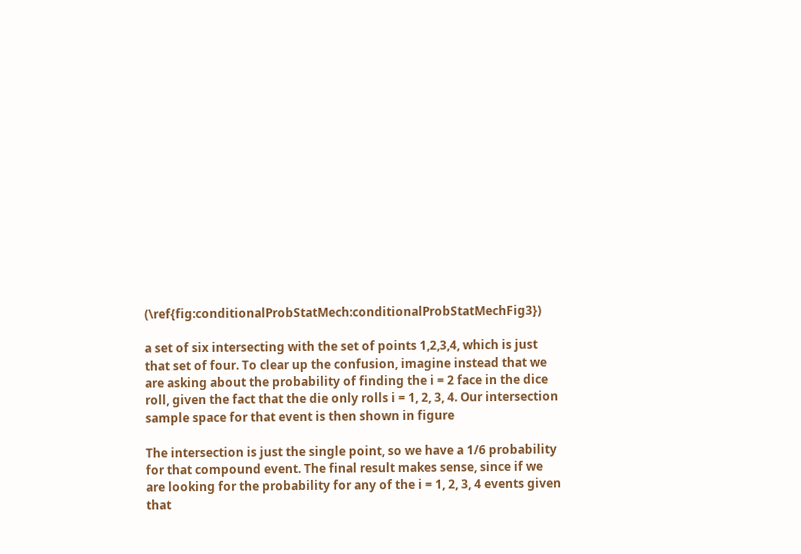(\ref{fig:conditionalProbStatMech:conditionalProbStatMechFig3})

a set of six intersecting with the set of points 1,2,3,4, which is just that set of four. To clear up the confusion, imagine instead that we are asking about the probability of finding the i = 2 face in the dice roll, given the fact that the die only rolls i = 1, 2, 3, 4. Our intersection sample space for that event is then shown in figure

The intersection is just the single point, so we have a 1/6 probability for that compound event. The final result makes sense, since if we are looking for the probability for any of the i = 1, 2, 3, 4 events given that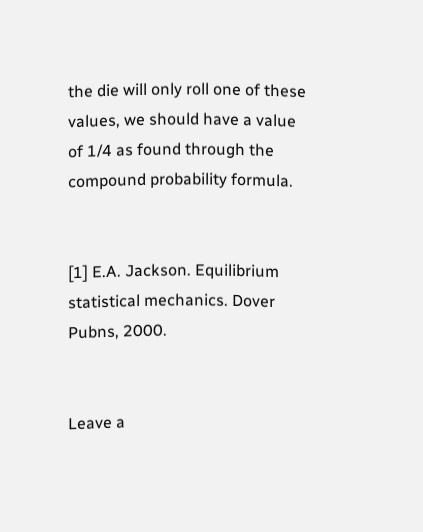the die will only roll one of these values, we should have a value of 1/4 as found through the compound probability formula.


[1] E.A. Jackson. Equilibrium statistical mechanics. Dover Pubns, 2000.


Leave a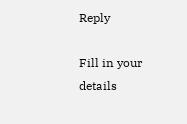Reply

Fill in your details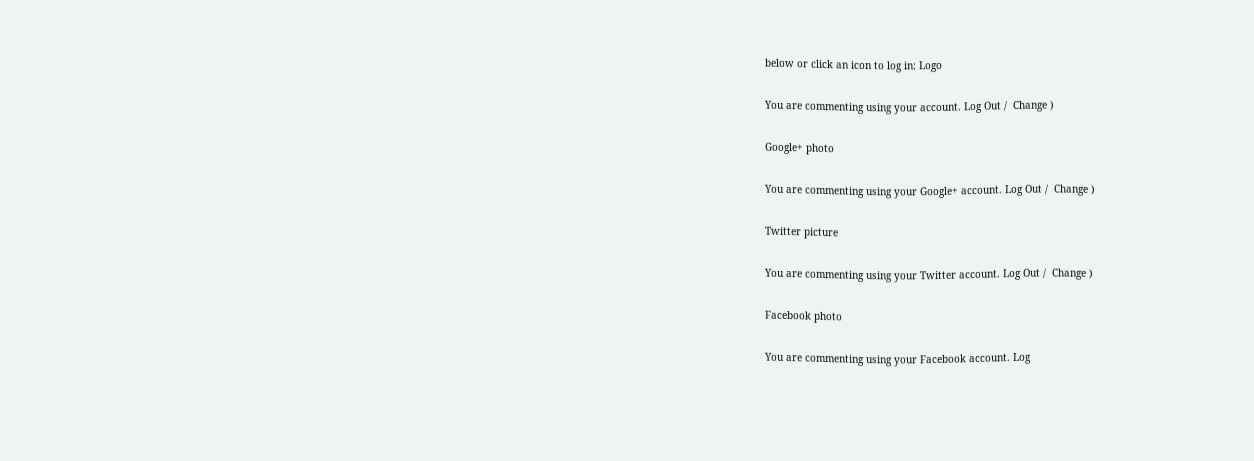below or click an icon to log in: Logo

You are commenting using your account. Log Out /  Change )

Google+ photo

You are commenting using your Google+ account. Log Out /  Change )

Twitter picture

You are commenting using your Twitter account. Log Out /  Change )

Facebook photo

You are commenting using your Facebook account. Log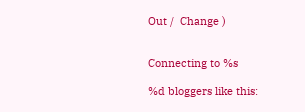Out /  Change )


Connecting to %s

%d bloggers like this: